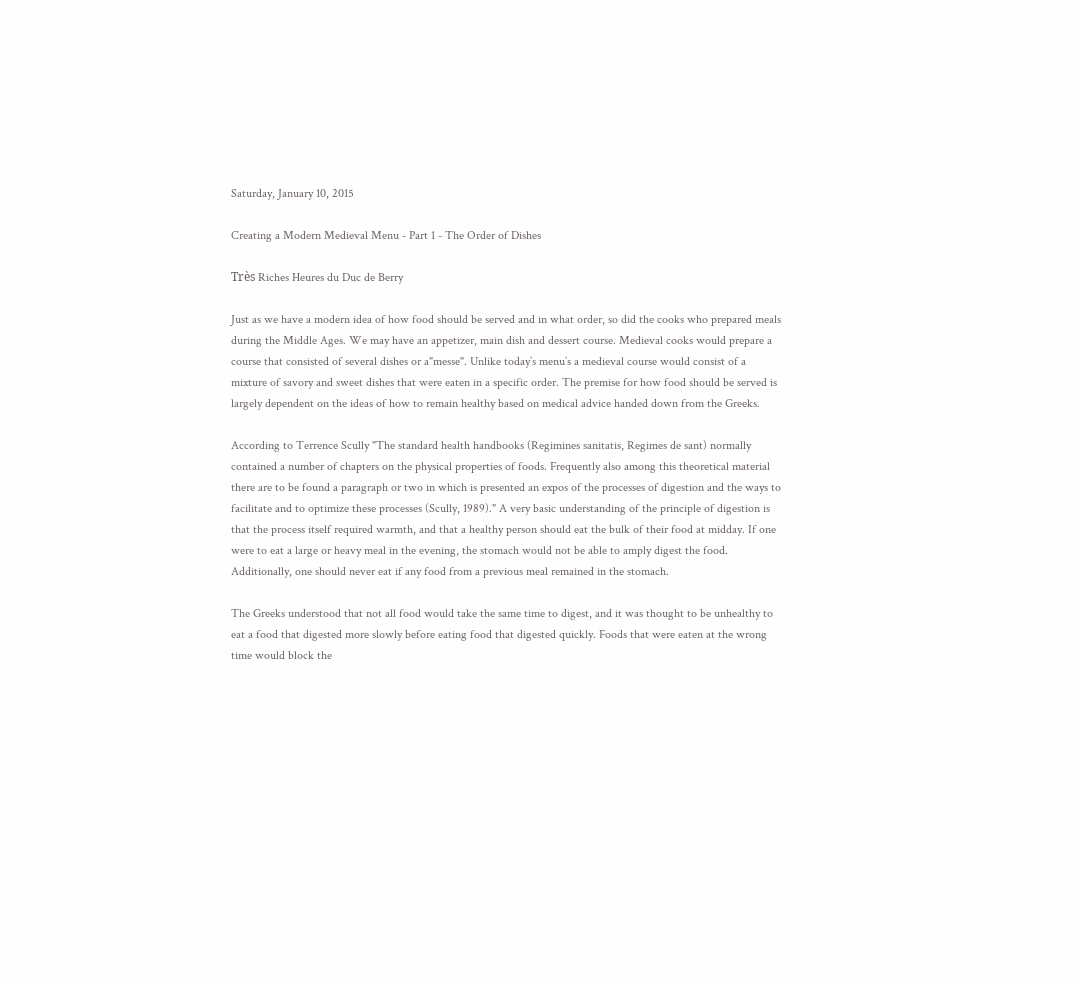Saturday, January 10, 2015

Creating a Modern Medieval Menu - Part 1 - The Order of Dishes

Très Riches Heures du Duc de Berry

Just as we have a modern idea of how food should be served and in what order, so did the cooks who prepared meals during the Middle Ages. We may have an appetizer, main dish and dessert course. Medieval cooks would prepare a course that consisted of several dishes or a"messe". Unlike today’s menu’s a medieval course would consist of a mixture of savory and sweet dishes that were eaten in a specific order. The premise for how food should be served is largely dependent on the ideas of how to remain healthy based on medical advice handed down from the Greeks.

According to Terrence Scully "The standard health handbooks (Regimines sanitatis, Regimes de sant) normally contained a number of chapters on the physical properties of foods. Frequently also among this theoretical material there are to be found a paragraph or two in which is presented an expos of the processes of digestion and the ways to facilitate and to optimize these processes (Scully, 1989)." A very basic understanding of the principle of digestion is that the process itself required warmth, and that a healthy person should eat the bulk of their food at midday. If one were to eat a large or heavy meal in the evening, the stomach would not be able to amply digest the food. Additionally, one should never eat if any food from a previous meal remained in the stomach.

The Greeks understood that not all food would take the same time to digest, and it was thought to be unhealthy to eat a food that digested more slowly before eating food that digested quickly. Foods that were eaten at the wrong time would block the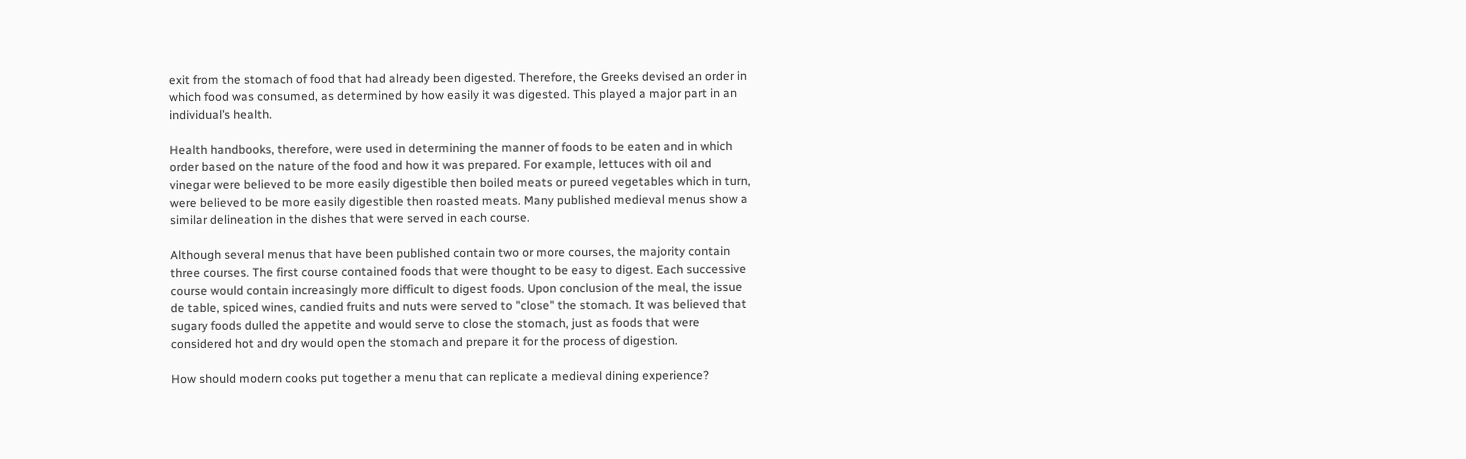exit from the stomach of food that had already been digested. Therefore, the Greeks devised an order in which food was consumed, as determined by how easily it was digested. This played a major part in an individual’s health.

Health handbooks, therefore, were used in determining the manner of foods to be eaten and in which order based on the nature of the food and how it was prepared. For example, lettuces with oil and vinegar were believed to be more easily digestible then boiled meats or pureed vegetables which in turn, were believed to be more easily digestible then roasted meats. Many published medieval menus show a similar delineation in the dishes that were served in each course.

Although several menus that have been published contain two or more courses, the majority contain three courses. The first course contained foods that were thought to be easy to digest. Each successive course would contain increasingly more difficult to digest foods. Upon conclusion of the meal, the issue de table, spiced wines, candied fruits and nuts were served to "close" the stomach. It was believed that sugary foods dulled the appetite and would serve to close the stomach, just as foods that were considered hot and dry would open the stomach and prepare it for the process of digestion.

How should modern cooks put together a menu that can replicate a medieval dining experience?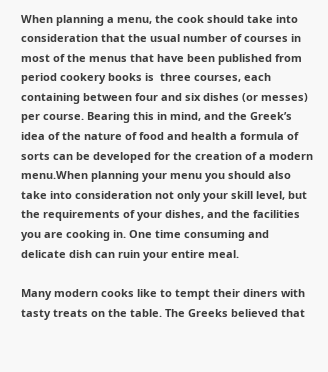When planning a menu, the cook should take into consideration that the usual number of courses in most of the menus that have been published from period cookery books is  three courses, each containing between four and six dishes (or messes) per course. Bearing this in mind, and the Greek’s idea of the nature of food and health a formula of sorts can be developed for the creation of a modern menu.When planning your menu you should also take into consideration not only your skill level, but the requirements of your dishes, and the facilities you are cooking in. One time consuming and delicate dish can ruin your entire meal.

Many modern cooks like to tempt their diners with tasty treats on the table. The Greeks believed that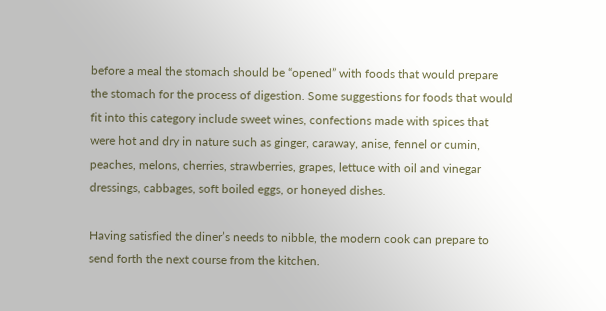before a meal the stomach should be “opened” with foods that would prepare the stomach for the process of digestion. Some suggestions for foods that would fit into this category include sweet wines, confections made with spices that were hot and dry in nature such as ginger, caraway, anise, fennel or cumin, peaches, melons, cherries, strawberries, grapes, lettuce with oil and vinegar dressings, cabbages, soft boiled eggs, or honeyed dishes.

Having satisfied the diner’s needs to nibble, the modern cook can prepare to send forth the next course from the kitchen.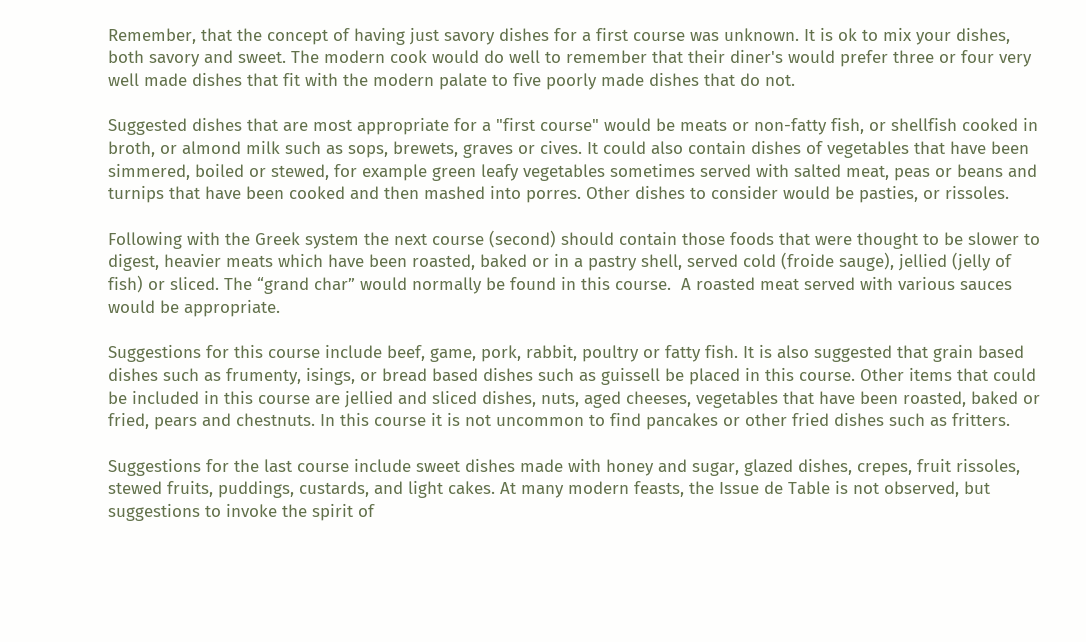Remember, that the concept of having just savory dishes for a first course was unknown. It is ok to mix your dishes, both savory and sweet. The modern cook would do well to remember that their diner's would prefer three or four very well made dishes that fit with the modern palate to five poorly made dishes that do not.

Suggested dishes that are most appropriate for a "first course" would be meats or non-fatty fish, or shellfish cooked in broth, or almond milk such as sops, brewets, graves or cives. It could also contain dishes of vegetables that have been simmered, boiled or stewed, for example green leafy vegetables sometimes served with salted meat, peas or beans and turnips that have been cooked and then mashed into porres. Other dishes to consider would be pasties, or rissoles.

Following with the Greek system the next course (second) should contain those foods that were thought to be slower to digest, heavier meats which have been roasted, baked or in a pastry shell, served cold (froide sauge), jellied (jelly of fish) or sliced. The “grand char” would normally be found in this course.  A roasted meat served with various sauces would be appropriate.

Suggestions for this course include beef, game, pork, rabbit, poultry or fatty fish. It is also suggested that grain based dishes such as frumenty, isings, or bread based dishes such as guissell be placed in this course. Other items that could be included in this course are jellied and sliced dishes, nuts, aged cheeses, vegetables that have been roasted, baked or fried, pears and chestnuts. In this course it is not uncommon to find pancakes or other fried dishes such as fritters.

Suggestions for the last course include sweet dishes made with honey and sugar, glazed dishes, crepes, fruit rissoles, stewed fruits, puddings, custards, and light cakes. At many modern feasts, the Issue de Table is not observed, but suggestions to invoke the spirit of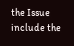the Issue include the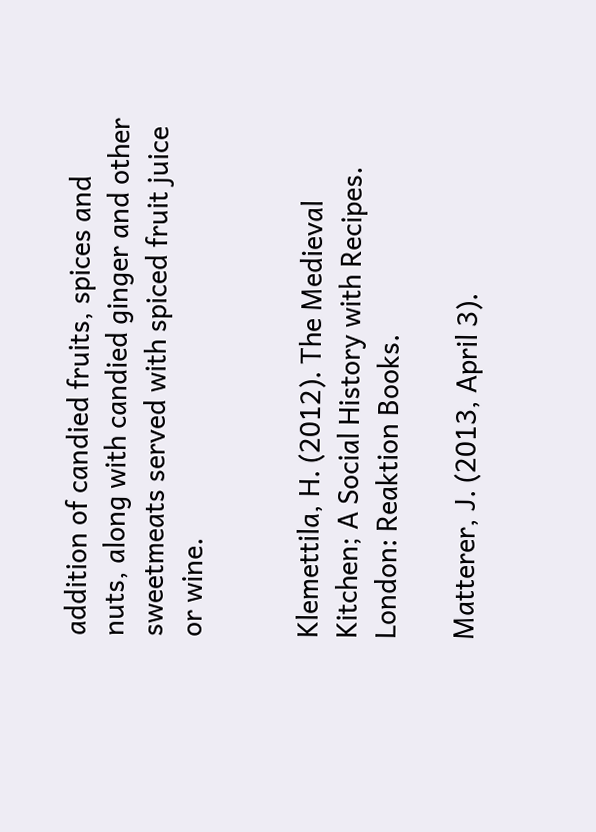addition of candied fruits, spices and nuts, along with candied ginger and other sweetmeats served with spiced fruit juice or wine.


Klemettila, H. (2012). The Medieval Kitchen; A Social History with Recipes. London: Reaktion Books.

Matterer, J. (2013, April 3).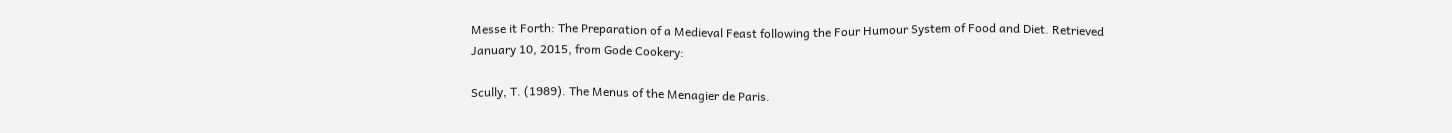Messe it Forth: The Preparation of a Medieval Feast following the Four Humour System of Food and Diet. Retrieved January 10, 2015, from Gode Cookery:

Scully, T. (1989). The Menus of the Menagier de Paris.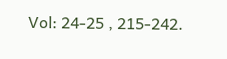Vol: 24-25 , 215-242.